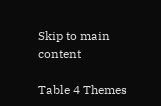Skip to main content

Table 4 Themes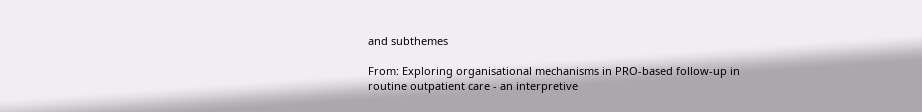and subthemes

From: Exploring organisational mechanisms in PRO-based follow-up in routine outpatient care - an interpretive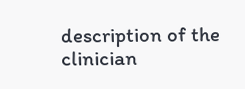description of the clinician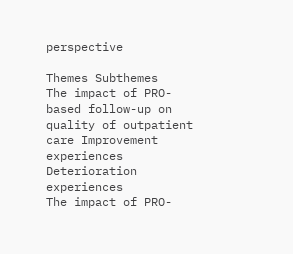perspective

Themes Subthemes
The impact of PRO-based follow-up on quality of outpatient care Improvement experiences
Deterioration experiences
The impact of PRO-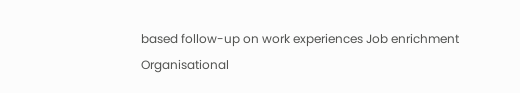based follow-up on work experiences Job enrichment
Organisational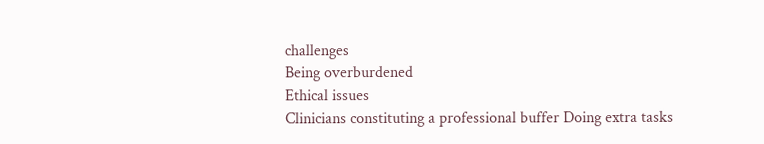challenges
Being overburdened
Ethical issues
Clinicians constituting a professional buffer Doing extra tasks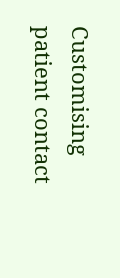Customising patient contact